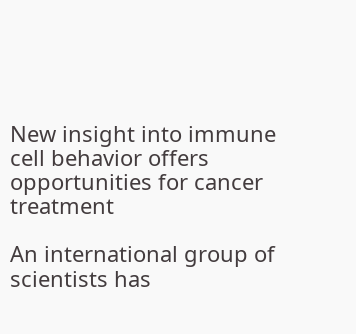New insight into immune cell behavior offers opportunities for cancer treatment

An international group of scientists has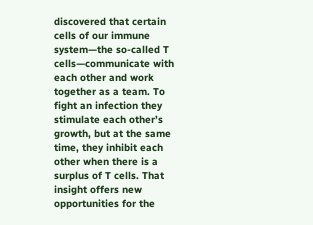discovered that certain cells of our immune system—the so-called T cells—communicate with each other and work together as a team. To fight an infection they stimulate each other’s growth, but at the same time, they inhibit each other when there is a surplus of T cells. That insight offers new opportunities for the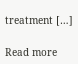treatment […]

Read more